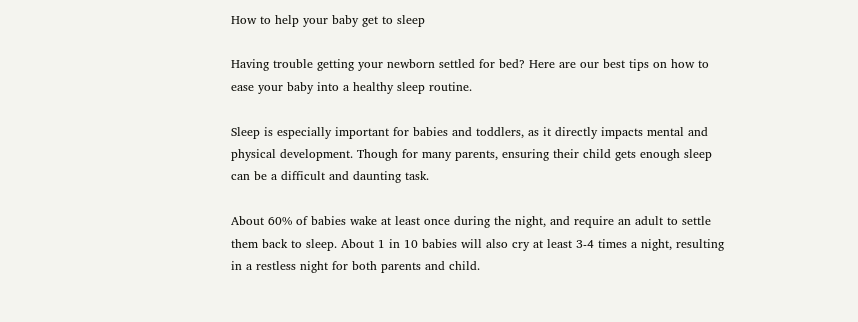How to help your baby get to sleep

Having trouble getting your newborn settled for bed? Here are our best tips on how to ease your baby into a healthy sleep routine.

Sleep is especially important for babies and toddlers, as it directly impacts mental and physical development. Though for many parents, ensuring their child gets enough sleep can be a difficult and daunting task.

About 60% of babies wake at least once during the night, and require an adult to settle them back to sleep. About 1 in 10 babies will also cry at least 3-4 times a night, resulting in a restless night for both parents and child.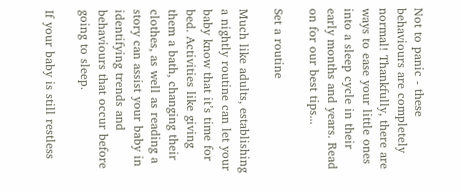Not to panic - these behaviours are completely normal! Thankfully, there are ways to ease your little ones into a sleep cycle in their early months and years. Read on for our best tips...

Set a routine

Much like adults, establishing a nightly routine can let your baby know that it’s time for bed. Activities like giving them a bath, changing their clothes, as well as reading a story can assist your baby in identifying trends and behaviours that occur before going to sleep.

If your baby is still restless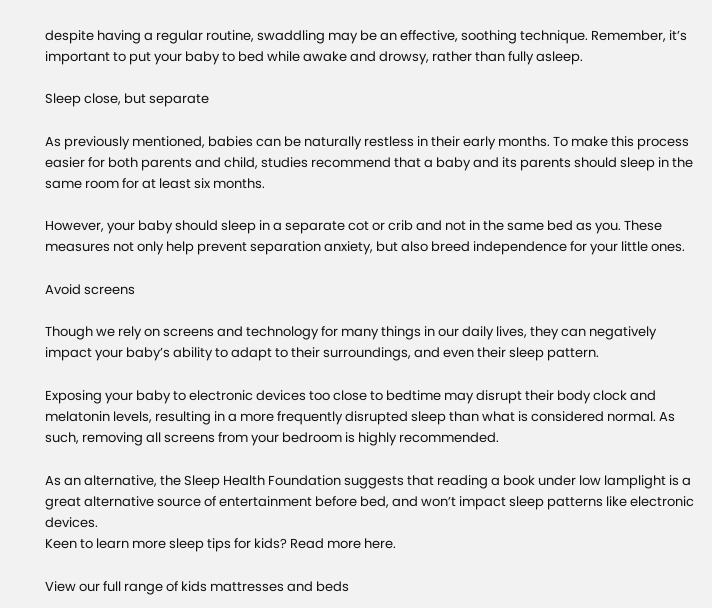despite having a regular routine, swaddling may be an effective, soothing technique. Remember, it’s important to put your baby to bed while awake and drowsy, rather than fully asleep.

Sleep close, but separate

As previously mentioned, babies can be naturally restless in their early months. To make this process easier for both parents and child, studies recommend that a baby and its parents should sleep in the same room for at least six months.

However, your baby should sleep in a separate cot or crib and not in the same bed as you. These measures not only help prevent separation anxiety, but also breed independence for your little ones.

Avoid screens

Though we rely on screens and technology for many things in our daily lives, they can negatively impact your baby’s ability to adapt to their surroundings, and even their sleep pattern.

Exposing your baby to electronic devices too close to bedtime may disrupt their body clock and melatonin levels, resulting in a more frequently disrupted sleep than what is considered normal. As such, removing all screens from your bedroom is highly recommended.

As an alternative, the Sleep Health Foundation suggests that reading a book under low lamplight is a great alternative source of entertainment before bed, and won’t impact sleep patterns like electronic devices.
Keen to learn more sleep tips for kids? Read more here.

View our full range of kids mattresses and beds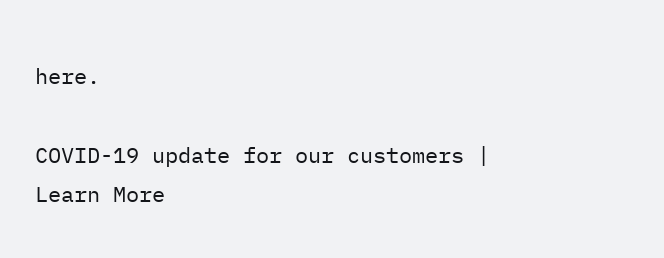here.

COVID-19 update for our customers | Learn More